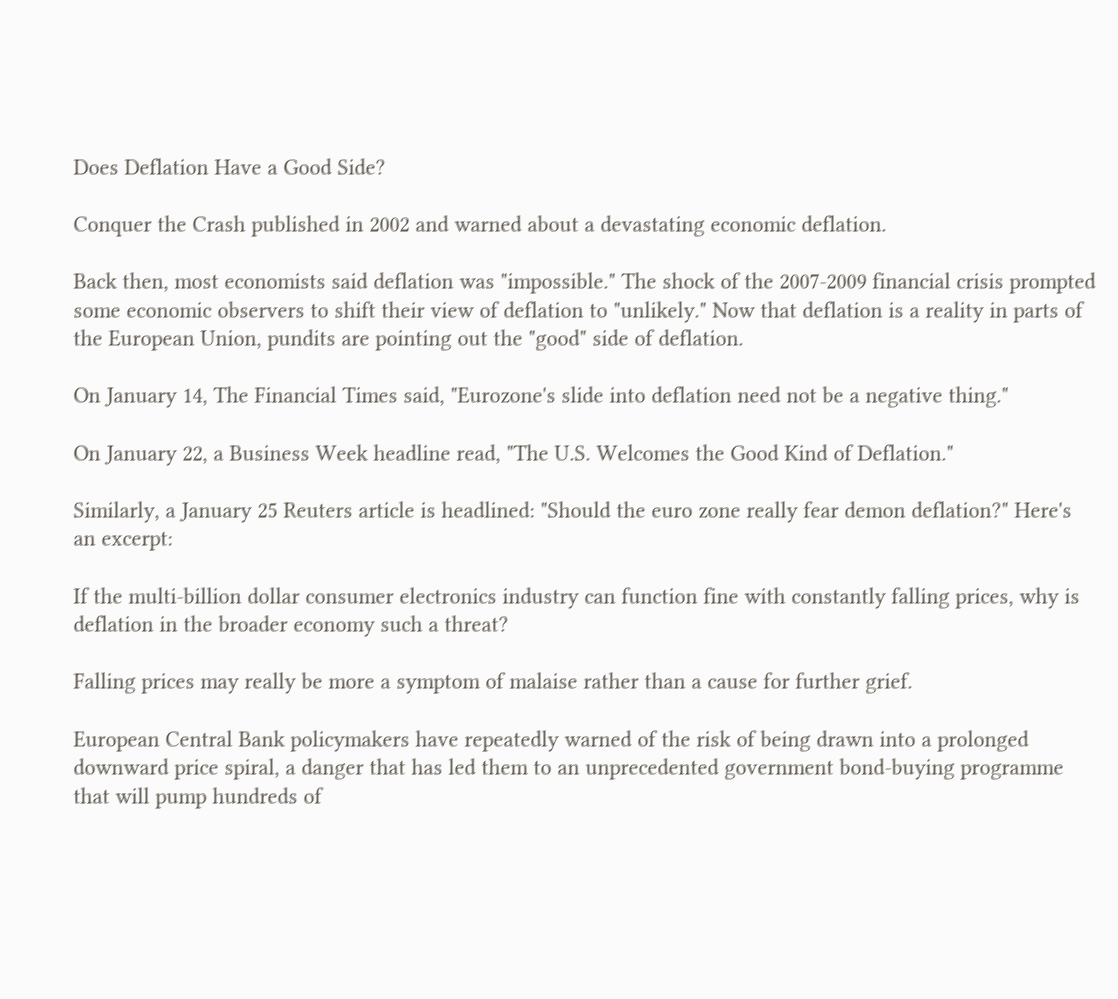Does Deflation Have a Good Side?

Conquer the Crash published in 2002 and warned about a devastating economic deflation.

Back then, most economists said deflation was "impossible." The shock of the 2007-2009 financial crisis prompted some economic observers to shift their view of deflation to "unlikely." Now that deflation is a reality in parts of the European Union, pundits are pointing out the "good" side of deflation.

On January 14, The Financial Times said, "Eurozone's slide into deflation need not be a negative thing."

On January 22, a Business Week headline read, "The U.S. Welcomes the Good Kind of Deflation."

Similarly, a January 25 Reuters article is headlined: "Should the euro zone really fear demon deflation?" Here's an excerpt:

If the multi-billion dollar consumer electronics industry can function fine with constantly falling prices, why is deflation in the broader economy such a threat?

Falling prices may really be more a symptom of malaise rather than a cause for further grief.

European Central Bank policymakers have repeatedly warned of the risk of being drawn into a prolonged downward price spiral, a danger that has led them to an unprecedented government bond-buying programme that will pump hundreds of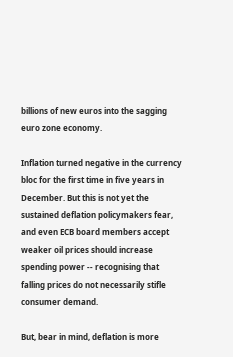billions of new euros into the sagging euro zone economy.

Inflation turned negative in the currency bloc for the first time in five years in December. But this is not yet the sustained deflation policymakers fear, and even ECB board members accept weaker oil prices should increase spending power -- recognising that falling prices do not necessarily stifle consumer demand.

But, bear in mind, deflation is more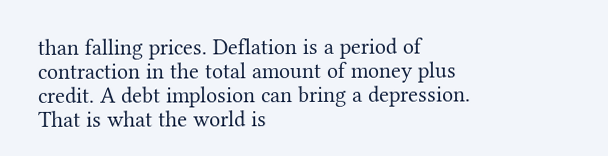than falling prices. Deflation is a period of contraction in the total amount of money plus credit. A debt implosion can bring a depression. That is what the world is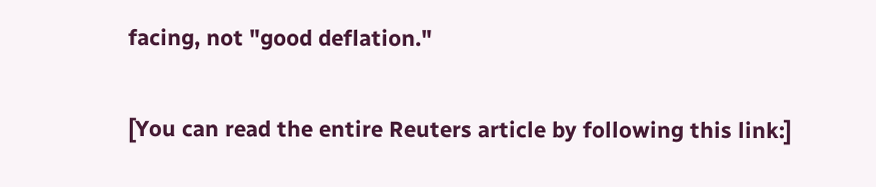facing, not "good deflation."

[You can read the entire Reuters article by following this link:]